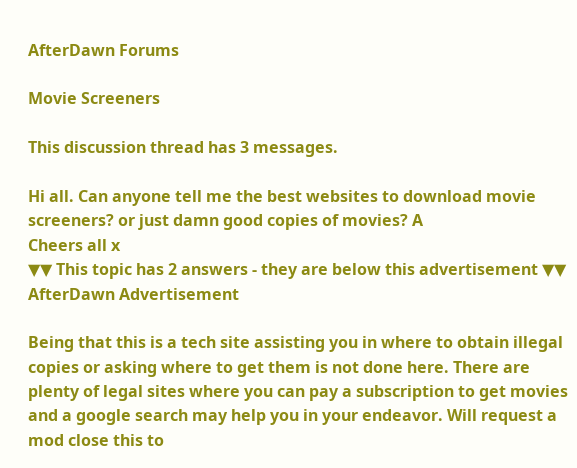AfterDawn Forums

Movie Screeners

This discussion thread has 3 messages.

Hi all. Can anyone tell me the best websites to download movie screeners? or just damn good copies of movies? A
Cheers all x
▼▼ This topic has 2 answers - they are below this advertisement ▼▼
AfterDawn Advertisement

Being that this is a tech site assisting you in where to obtain illegal copies or asking where to get them is not done here. There are plenty of legal sites where you can pay a subscription to get movies and a google search may help you in your endeavor. Will request a mod close this to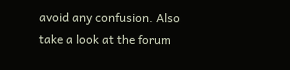avoid any confusion. Also take a look at the forum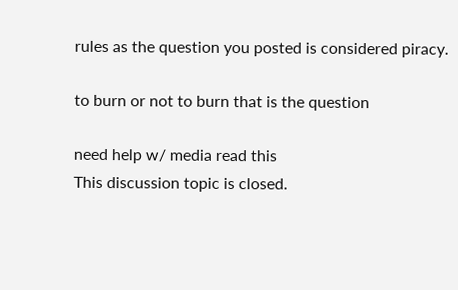rules as the question you posted is considered piracy.

to burn or not to burn that is the question

need help w/ media read this
This discussion topic is closed.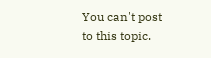You can't post to this topic.